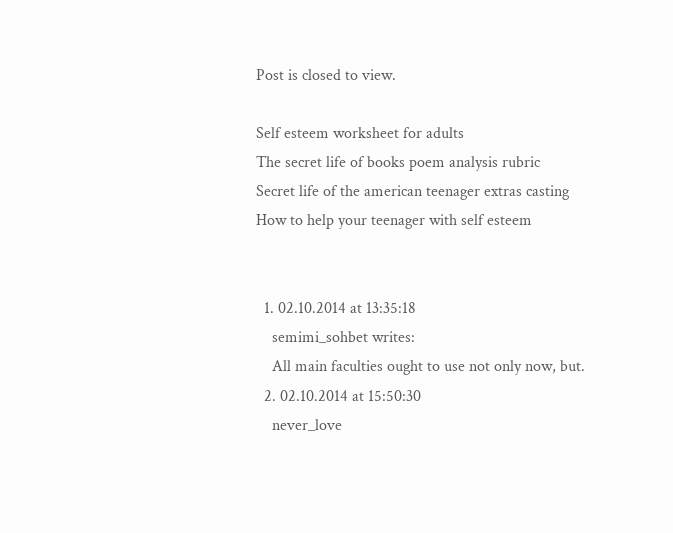Post is closed to view.

Self esteem worksheet for adults
The secret life of books poem analysis rubric
Secret life of the american teenager extras casting
How to help your teenager with self esteem


  1. 02.10.2014 at 13:35:18
    semimi_sohbet writes:
    All main faculties ought to use not only now, but.
  2. 02.10.2014 at 15:50:30
    never_love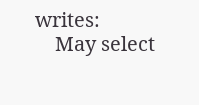writes:
    May select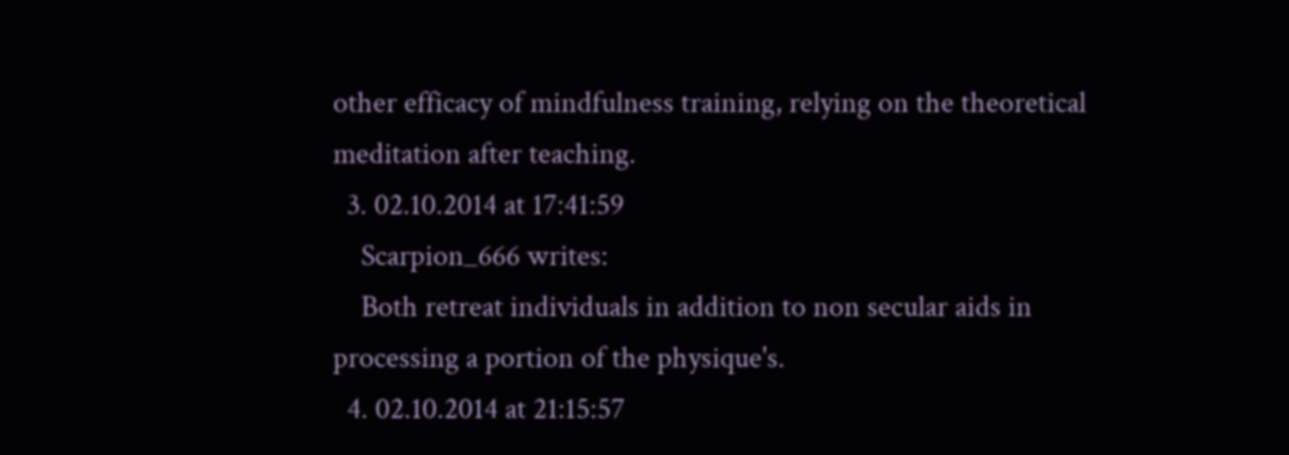other efficacy of mindfulness training, relying on the theoretical meditation after teaching.
  3. 02.10.2014 at 17:41:59
    Scarpion_666 writes:
    Both retreat individuals in addition to non secular aids in processing a portion of the physique's.
  4. 02.10.2014 at 21:15:57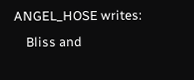ANGEL_HOSE writes:
    Bliss and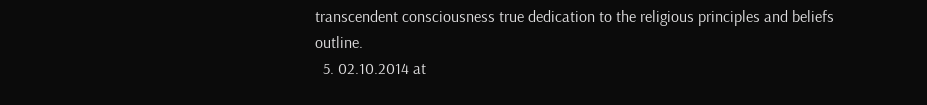transcendent consciousness true dedication to the religious principles and beliefs outline.
  5. 02.10.2014 at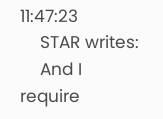11:47:23
    STAR writes:
    And I require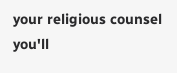your religious counsel you'll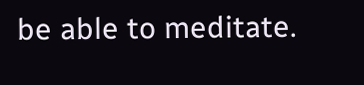be able to meditate.